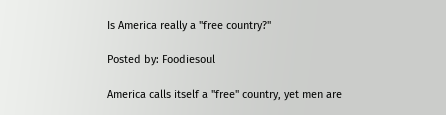Is America really a "free country?"

Posted by: Foodiesoul

America calls itself a "free" country, yet men are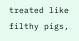treated like filthy pigs,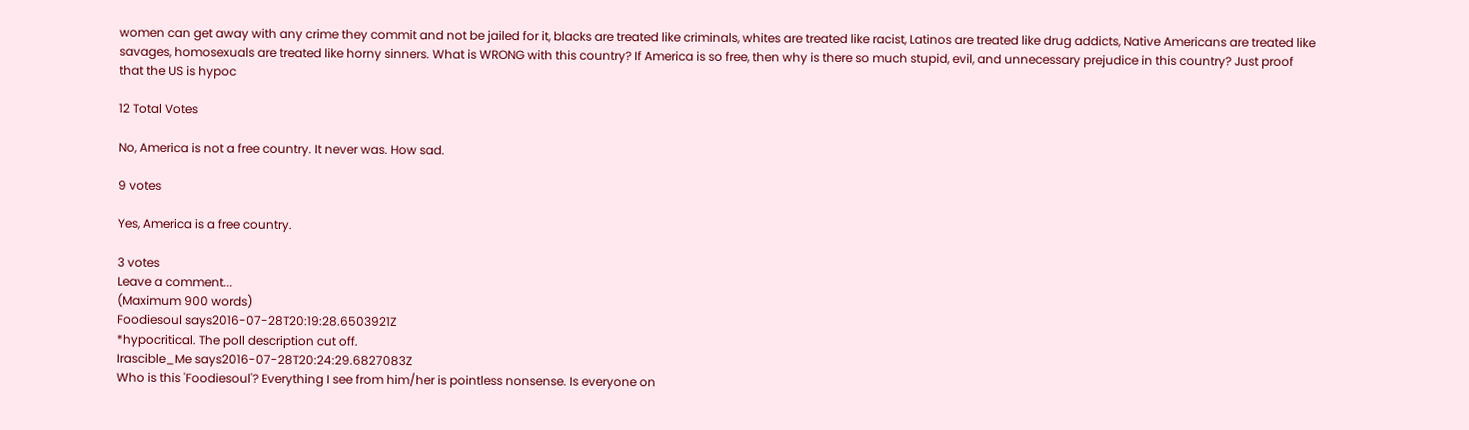women can get away with any crime they commit and not be jailed for it, blacks are treated like criminals, whites are treated like racist, Latinos are treated like drug addicts, Native Americans are treated like savages, homosexuals are treated like horny sinners. What is WRONG with this country? If America is so free, then why is there so much stupid, evil, and unnecessary prejudice in this country? Just proof that the US is hypoc

12 Total Votes

No, America is not a free country. It never was. How sad.

9 votes

Yes, America is a free country.

3 votes
Leave a comment...
(Maximum 900 words)
Foodiesoul says2016-07-28T20:19:28.6503921Z
*hypocritical. The poll description cut off.
Irascible_Me says2016-07-28T20:24:29.6827083Z
Who is this 'Foodiesoul'? Everything I see from him/her is pointless nonsense. Is everyone on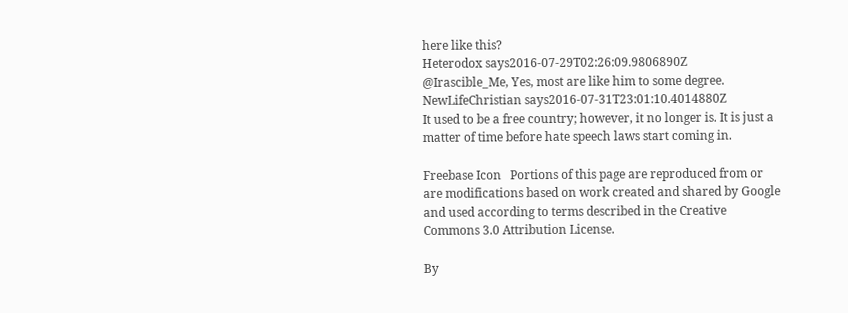here like this?
Heterodox says2016-07-29T02:26:09.9806890Z
@Irascible_Me, Yes, most are like him to some degree.
NewLifeChristian says2016-07-31T23:01:10.4014880Z
It used to be a free country; however, it no longer is. It is just a matter of time before hate speech laws start coming in.

Freebase Icon   Portions of this page are reproduced from or are modifications based on work created and shared by Google and used according to terms described in the Creative Commons 3.0 Attribution License.

By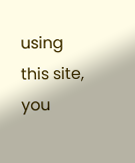using this site, you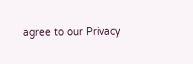agree to our Privacy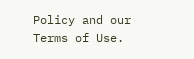Policy and our Terms of Use.